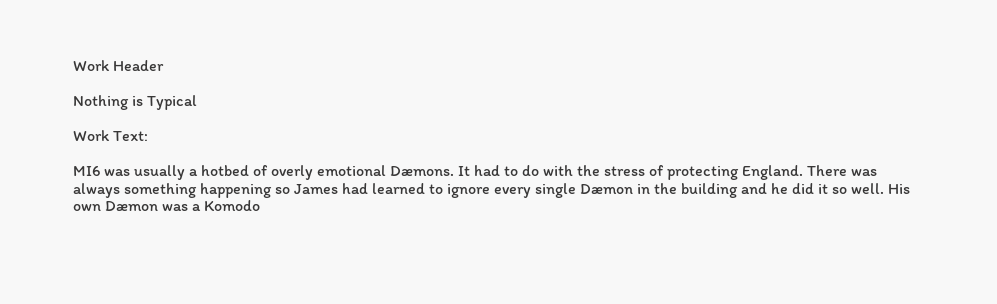Work Header

Nothing is Typical

Work Text:

MI6 was usually a hotbed of overly emotional Dæmons. It had to do with the stress of protecting England. There was always something happening so James had learned to ignore every single Dæmon in the building and he did it so well. His own Dæmon was a Komodo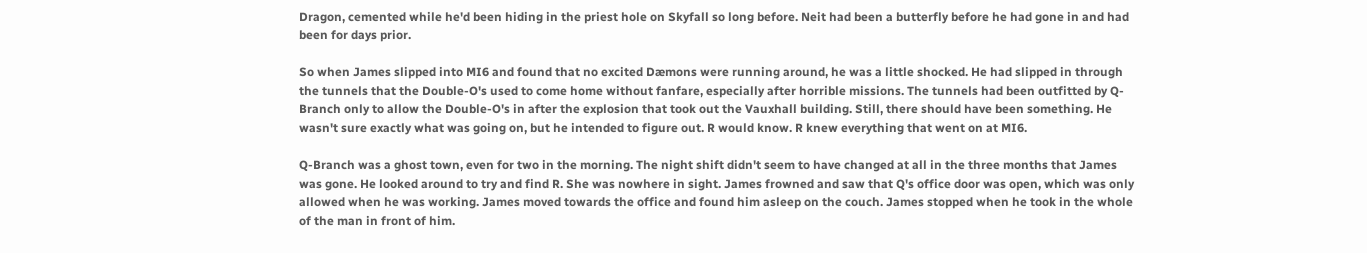Dragon, cemented while he'd been hiding in the priest hole on Skyfall so long before. Neit had been a butterfly before he had gone in and had been for days prior.

So when James slipped into MI6 and found that no excited Dæmons were running around, he was a little shocked. He had slipped in through the tunnels that the Double-O's used to come home without fanfare, especially after horrible missions. The tunnels had been outfitted by Q-Branch only to allow the Double-O's in after the explosion that took out the Vauxhall building. Still, there should have been something. He wasn't sure exactly what was going on, but he intended to figure out. R would know. R knew everything that went on at MI6.

Q-Branch was a ghost town, even for two in the morning. The night shift didn't seem to have changed at all in the three months that James was gone. He looked around to try and find R. She was nowhere in sight. James frowned and saw that Q's office door was open, which was only allowed when he was working. James moved towards the office and found him asleep on the couch. James stopped when he took in the whole of the man in front of him.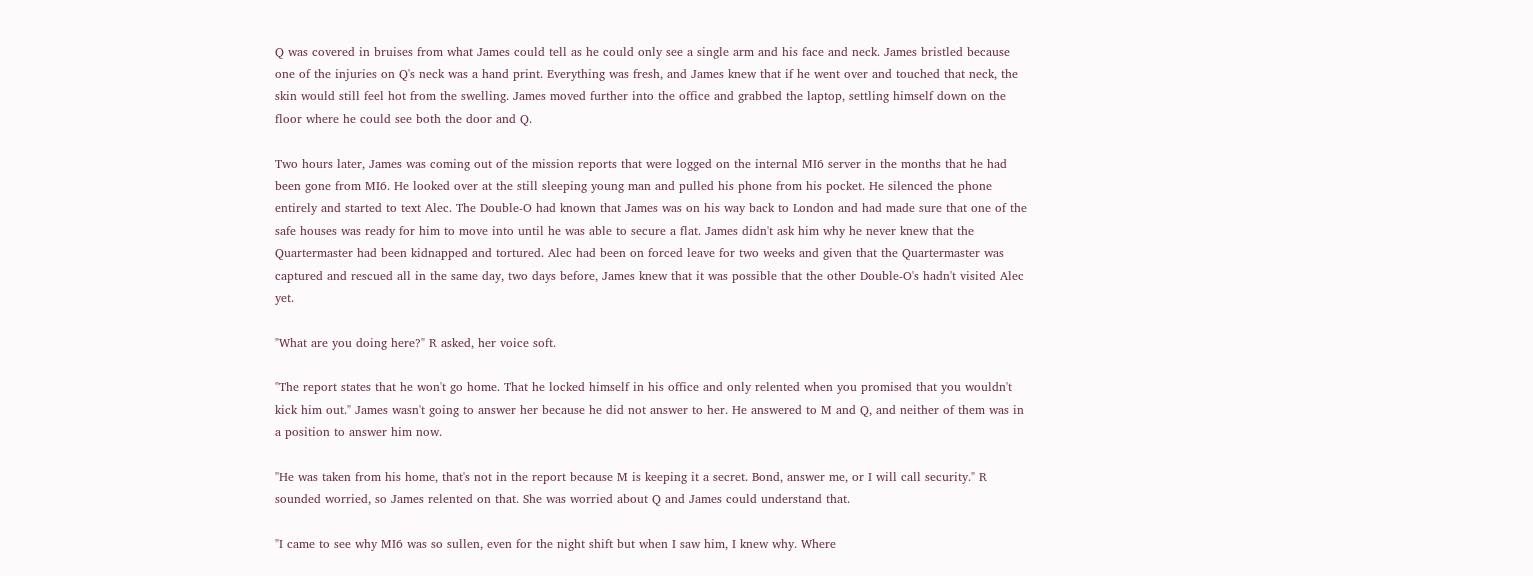Q was covered in bruises from what James could tell as he could only see a single arm and his face and neck. James bristled because one of the injuries on Q's neck was a hand print. Everything was fresh, and James knew that if he went over and touched that neck, the skin would still feel hot from the swelling. James moved further into the office and grabbed the laptop, settling himself down on the floor where he could see both the door and Q.

Two hours later, James was coming out of the mission reports that were logged on the internal MI6 server in the months that he had been gone from MI6. He looked over at the still sleeping young man and pulled his phone from his pocket. He silenced the phone entirely and started to text Alec. The Double-O had known that James was on his way back to London and had made sure that one of the safe houses was ready for him to move into until he was able to secure a flat. James didn't ask him why he never knew that the Quartermaster had been kidnapped and tortured. Alec had been on forced leave for two weeks and given that the Quartermaster was captured and rescued all in the same day, two days before, James knew that it was possible that the other Double-O's hadn't visited Alec yet.

"What are you doing here?" R asked, her voice soft.

"The report states that he won't go home. That he locked himself in his office and only relented when you promised that you wouldn't kick him out." James wasn't going to answer her because he did not answer to her. He answered to M and Q, and neither of them was in a position to answer him now.

"He was taken from his home, that's not in the report because M is keeping it a secret. Bond, answer me, or I will call security." R sounded worried, so James relented on that. She was worried about Q and James could understand that.

"I came to see why MI6 was so sullen, even for the night shift but when I saw him, I knew why. Where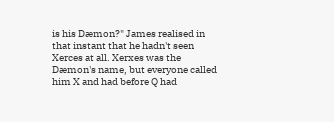is his Dæmon?" James realised in that instant that he hadn't seen Xerces at all. Xerxes was the Dæmon's name, but everyone called him X and had before Q had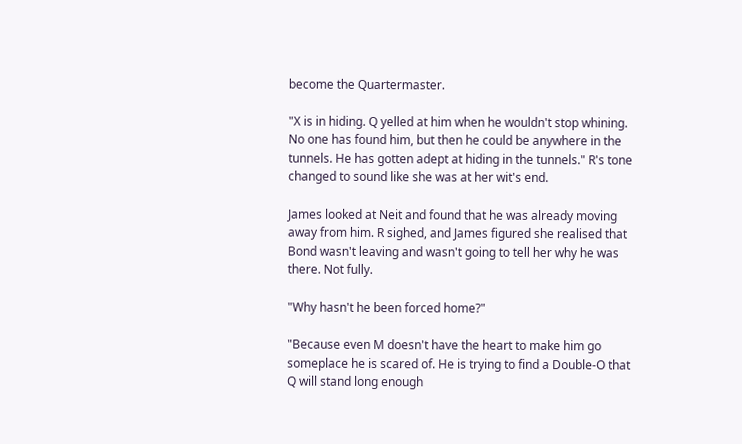become the Quartermaster.

"X is in hiding. Q yelled at him when he wouldn't stop whining. No one has found him, but then he could be anywhere in the tunnels. He has gotten adept at hiding in the tunnels." R's tone changed to sound like she was at her wit's end.

James looked at Neit and found that he was already moving away from him. R sighed, and James figured she realised that Bond wasn't leaving and wasn't going to tell her why he was there. Not fully.

"Why hasn't he been forced home?"

"Because even M doesn't have the heart to make him go someplace he is scared of. He is trying to find a Double-O that Q will stand long enough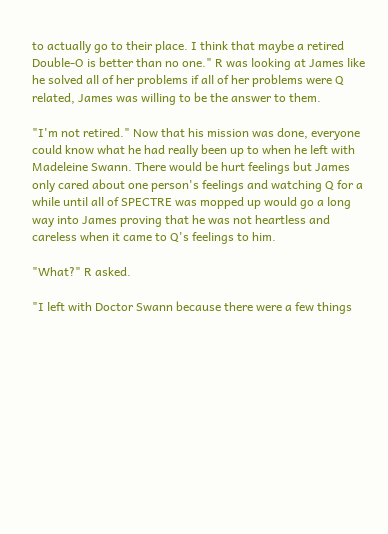to actually go to their place. I think that maybe a retired Double-O is better than no one." R was looking at James like he solved all of her problems if all of her problems were Q related, James was willing to be the answer to them.

"I'm not retired." Now that his mission was done, everyone could know what he had really been up to when he left with Madeleine Swann. There would be hurt feelings but James only cared about one person's feelings and watching Q for a while until all of SPECTRE was mopped up would go a long way into James proving that he was not heartless and careless when it came to Q's feelings to him.

"What?" R asked.

"I left with Doctor Swann because there were a few things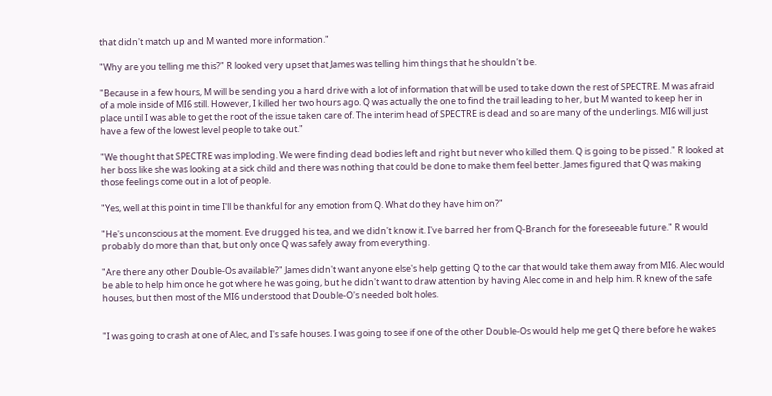that didn't match up and M wanted more information."

"Why are you telling me this?" R looked very upset that James was telling him things that he shouldn't be.

"Because in a few hours, M will be sending you a hard drive with a lot of information that will be used to take down the rest of SPECTRE. M was afraid of a mole inside of MI6 still. However, I killed her two hours ago. Q was actually the one to find the trail leading to her, but M wanted to keep her in place until I was able to get the root of the issue taken care of. The interim head of SPECTRE is dead and so are many of the underlings. MI6 will just have a few of the lowest level people to take out."

"We thought that SPECTRE was imploding. We were finding dead bodies left and right but never who killed them. Q is going to be pissed." R looked at her boss like she was looking at a sick child and there was nothing that could be done to make them feel better. James figured that Q was making those feelings come out in a lot of people.

"Yes, well at this point in time I'll be thankful for any emotion from Q. What do they have him on?"

"He's unconscious at the moment. Eve drugged his tea, and we didn't know it. I've barred her from Q-Branch for the foreseeable future." R would probably do more than that, but only once Q was safely away from everything.

"Are there any other Double-Os available?" James didn't want anyone else's help getting Q to the car that would take them away from MI6. Alec would be able to help him once he got where he was going, but he didn't want to draw attention by having Alec come in and help him. R knew of the safe houses, but then most of the MI6 understood that Double-O's needed bolt holes.


"I was going to crash at one of Alec, and I's safe houses. I was going to see if one of the other Double-Os would help me get Q there before he wakes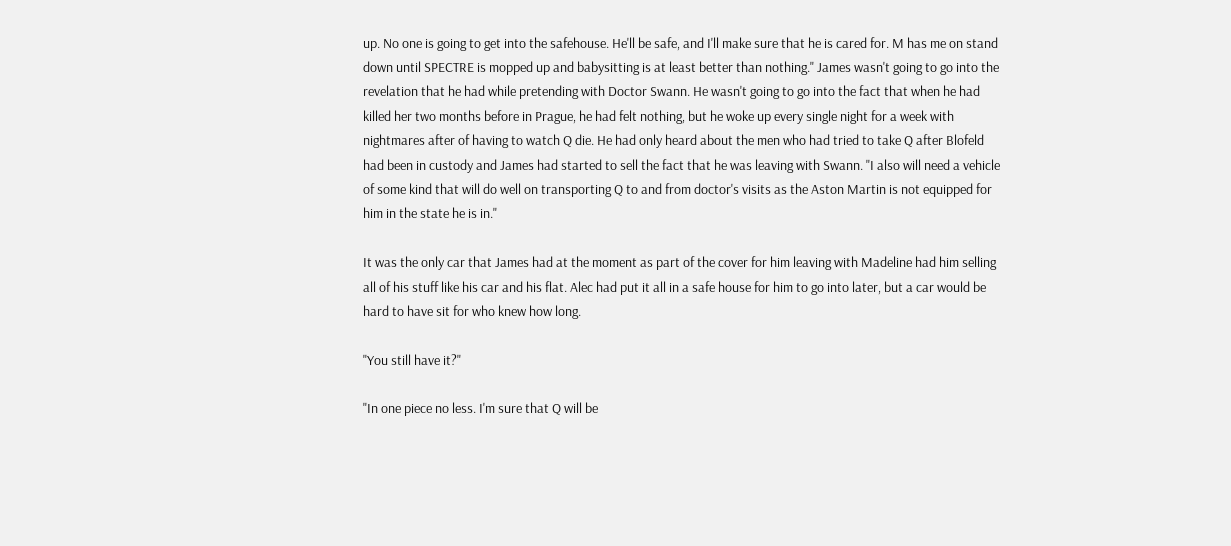up. No one is going to get into the safehouse. He'll be safe, and I'll make sure that he is cared for. M has me on stand down until SPECTRE is mopped up and babysitting is at least better than nothing." James wasn't going to go into the revelation that he had while pretending with Doctor Swann. He wasn't going to go into the fact that when he had killed her two months before in Prague, he had felt nothing, but he woke up every single night for a week with nightmares after of having to watch Q die. He had only heard about the men who had tried to take Q after Blofeld had been in custody and James had started to sell the fact that he was leaving with Swann. "I also will need a vehicle of some kind that will do well on transporting Q to and from doctor's visits as the Aston Martin is not equipped for him in the state he is in."

It was the only car that James had at the moment as part of the cover for him leaving with Madeline had him selling all of his stuff like his car and his flat. Alec had put it all in a safe house for him to go into later, but a car would be hard to have sit for who knew how long.

"You still have it?"

"In one piece no less. I'm sure that Q will be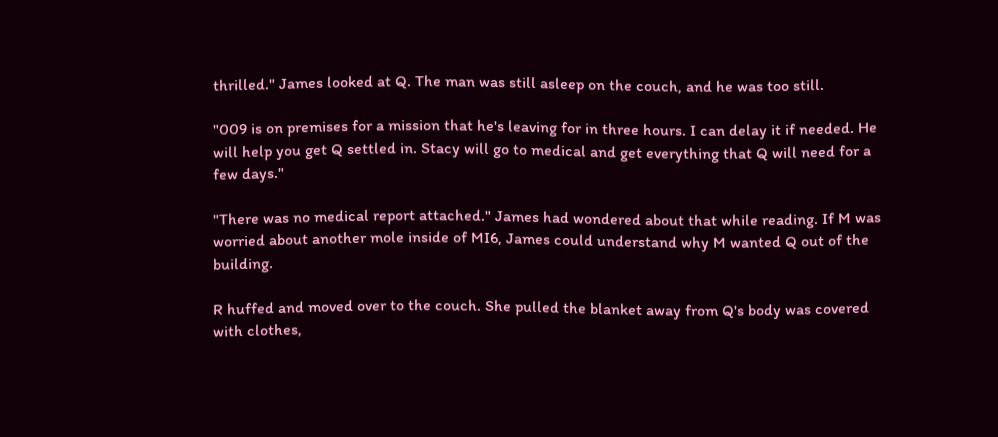thrilled." James looked at Q. The man was still asleep on the couch, and he was too still.

"009 is on premises for a mission that he's leaving for in three hours. I can delay it if needed. He will help you get Q settled in. Stacy will go to medical and get everything that Q will need for a few days."

"There was no medical report attached." James had wondered about that while reading. If M was worried about another mole inside of MI6, James could understand why M wanted Q out of the building.

R huffed and moved over to the couch. She pulled the blanket away from Q's body was covered with clothes,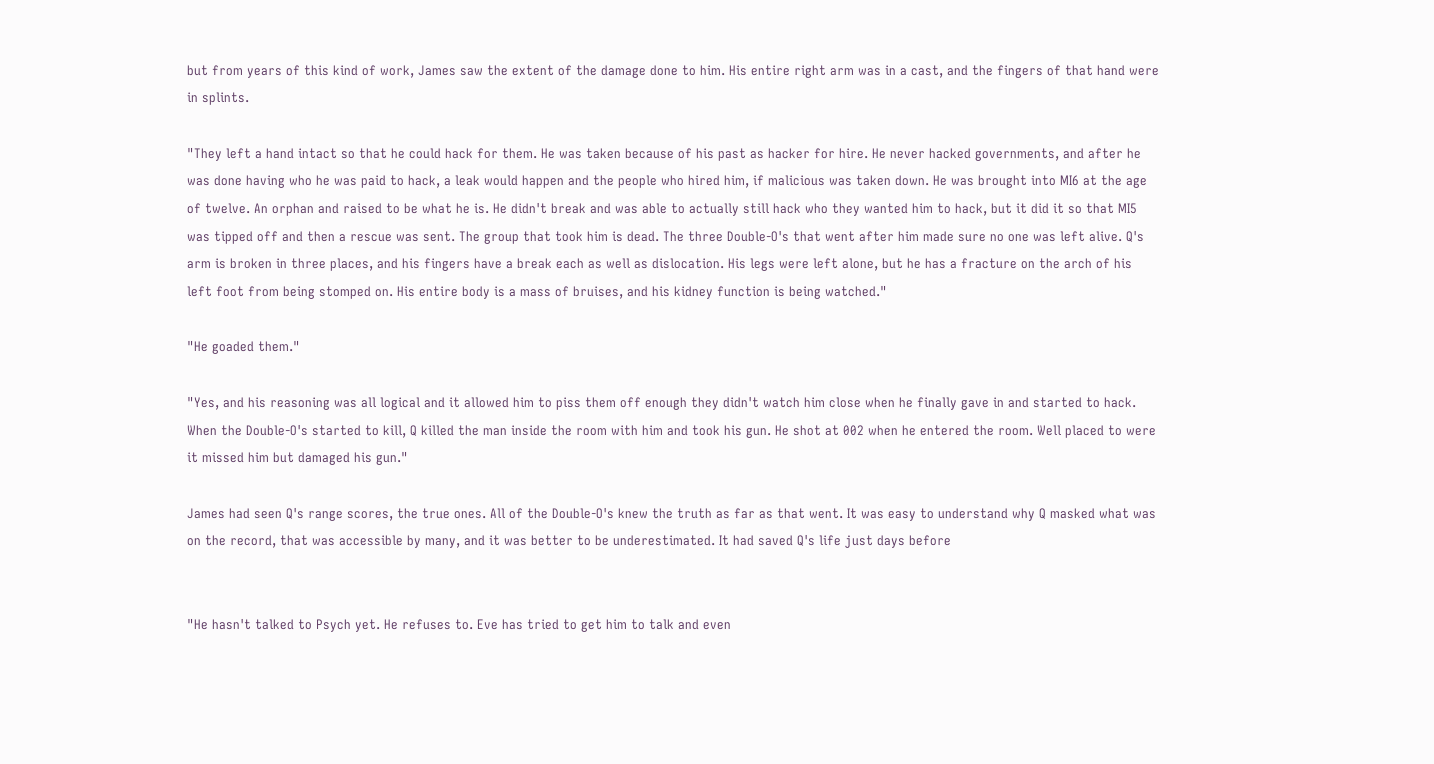but from years of this kind of work, James saw the extent of the damage done to him. His entire right arm was in a cast, and the fingers of that hand were in splints.

"They left a hand intact so that he could hack for them. He was taken because of his past as hacker for hire. He never hacked governments, and after he was done having who he was paid to hack, a leak would happen and the people who hired him, if malicious was taken down. He was brought into MI6 at the age of twelve. An orphan and raised to be what he is. He didn't break and was able to actually still hack who they wanted him to hack, but it did it so that MI5 was tipped off and then a rescue was sent. The group that took him is dead. The three Double-O's that went after him made sure no one was left alive. Q's arm is broken in three places, and his fingers have a break each as well as dislocation. His legs were left alone, but he has a fracture on the arch of his left foot from being stomped on. His entire body is a mass of bruises, and his kidney function is being watched."

"He goaded them."

"Yes, and his reasoning was all logical and it allowed him to piss them off enough they didn't watch him close when he finally gave in and started to hack. When the Double-O's started to kill, Q killed the man inside the room with him and took his gun. He shot at 002 when he entered the room. Well placed to were it missed him but damaged his gun."

James had seen Q's range scores, the true ones. All of the Double-O's knew the truth as far as that went. It was easy to understand why Q masked what was on the record, that was accessible by many, and it was better to be underestimated. It had saved Q's life just days before


"He hasn't talked to Psych yet. He refuses to. Eve has tried to get him to talk and even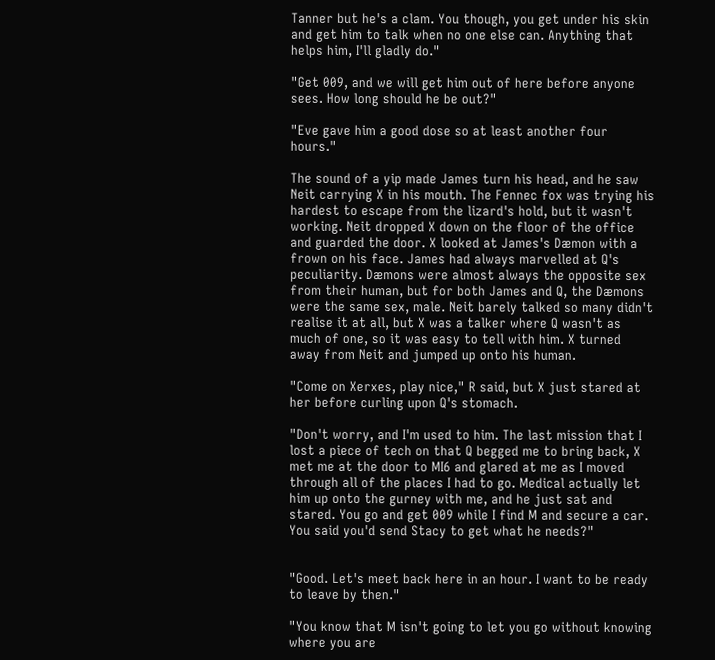Tanner but he's a clam. You though, you get under his skin and get him to talk when no one else can. Anything that helps him, I'll gladly do."

"Get 009, and we will get him out of here before anyone sees. How long should he be out?"

"Eve gave him a good dose so at least another four hours."

The sound of a yip made James turn his head, and he saw Neit carrying X in his mouth. The Fennec fox was trying his hardest to escape from the lizard's hold, but it wasn't working. Neit dropped X down on the floor of the office and guarded the door. X looked at James's Dæmon with a frown on his face. James had always marvelled at Q's peculiarity. Dæmons were almost always the opposite sex from their human, but for both James and Q, the Dæmons were the same sex, male. Neit barely talked so many didn't realise it at all, but X was a talker where Q wasn't as much of one, so it was easy to tell with him. X turned away from Neit and jumped up onto his human.

"Come on Xerxes, play nice," R said, but X just stared at her before curling upon Q's stomach.

"Don't worry, and I'm used to him. The last mission that I lost a piece of tech on that Q begged me to bring back, X met me at the door to MI6 and glared at me as I moved through all of the places I had to go. Medical actually let him up onto the gurney with me, and he just sat and stared. You go and get 009 while I find M and secure a car. You said you'd send Stacy to get what he needs?"


"Good. Let's meet back here in an hour. I want to be ready to leave by then."

"You know that M isn't going to let you go without knowing where you are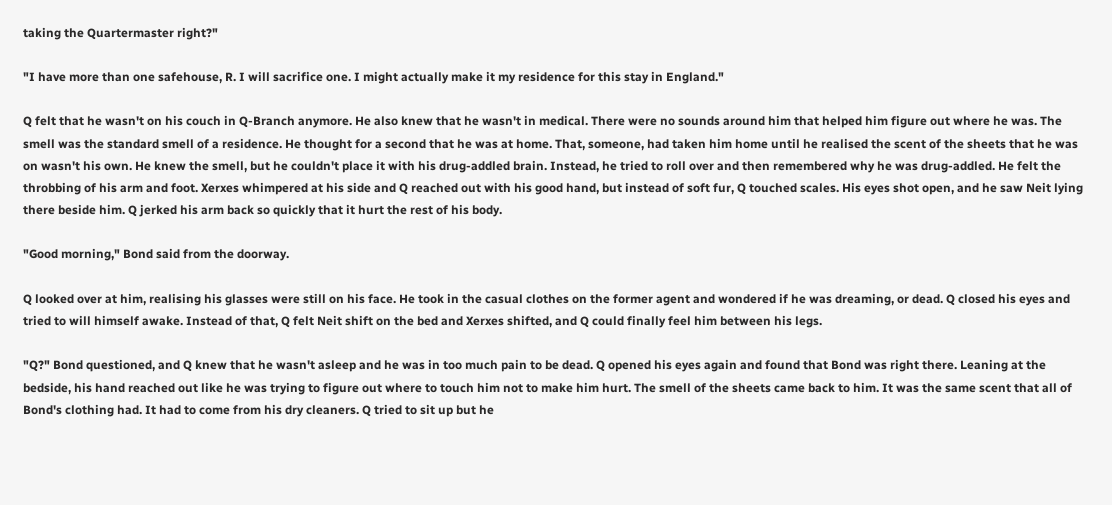taking the Quartermaster right?"

"I have more than one safehouse, R. I will sacrifice one. I might actually make it my residence for this stay in England."

Q felt that he wasn't on his couch in Q-Branch anymore. He also knew that he wasn't in medical. There were no sounds around him that helped him figure out where he was. The smell was the standard smell of a residence. He thought for a second that he was at home. That, someone, had taken him home until he realised the scent of the sheets that he was on wasn't his own. He knew the smell, but he couldn't place it with his drug-addled brain. Instead, he tried to roll over and then remembered why he was drug-addled. He felt the throbbing of his arm and foot. Xerxes whimpered at his side and Q reached out with his good hand, but instead of soft fur, Q touched scales. His eyes shot open, and he saw Neit lying there beside him. Q jerked his arm back so quickly that it hurt the rest of his body.

"Good morning," Bond said from the doorway.

Q looked over at him, realising his glasses were still on his face. He took in the casual clothes on the former agent and wondered if he was dreaming, or dead. Q closed his eyes and tried to will himself awake. Instead of that, Q felt Neit shift on the bed and Xerxes shifted, and Q could finally feel him between his legs.

"Q?" Bond questioned, and Q knew that he wasn't asleep and he was in too much pain to be dead. Q opened his eyes again and found that Bond was right there. Leaning at the bedside, his hand reached out like he was trying to figure out where to touch him not to make him hurt. The smell of the sheets came back to him. It was the same scent that all of Bond's clothing had. It had to come from his dry cleaners. Q tried to sit up but he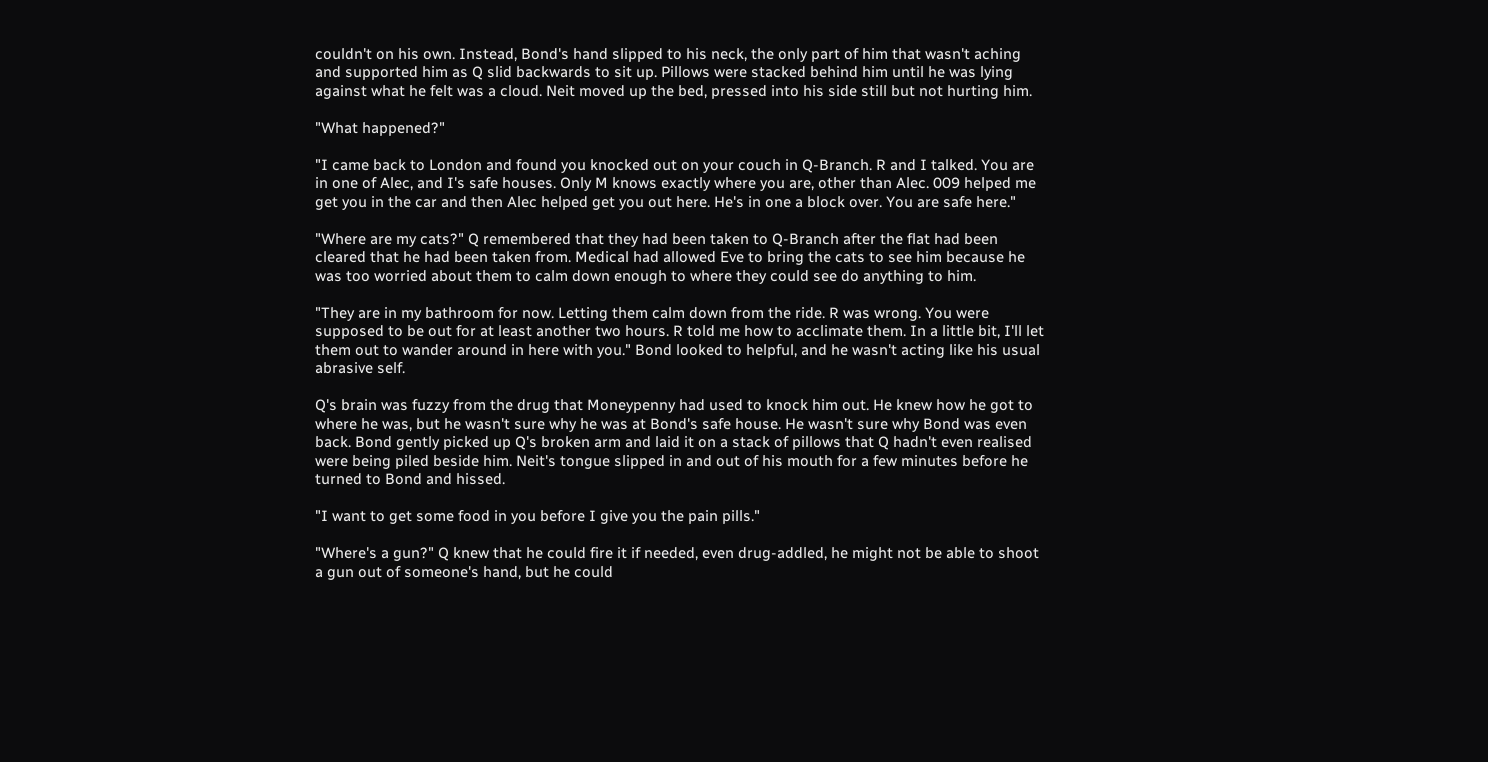couldn't on his own. Instead, Bond's hand slipped to his neck, the only part of him that wasn't aching and supported him as Q slid backwards to sit up. Pillows were stacked behind him until he was lying against what he felt was a cloud. Neit moved up the bed, pressed into his side still but not hurting him.

"What happened?"

"I came back to London and found you knocked out on your couch in Q-Branch. R and I talked. You are in one of Alec, and I's safe houses. Only M knows exactly where you are, other than Alec. 009 helped me get you in the car and then Alec helped get you out here. He's in one a block over. You are safe here."

"Where are my cats?" Q remembered that they had been taken to Q-Branch after the flat had been cleared that he had been taken from. Medical had allowed Eve to bring the cats to see him because he was too worried about them to calm down enough to where they could see do anything to him.

"They are in my bathroom for now. Letting them calm down from the ride. R was wrong. You were supposed to be out for at least another two hours. R told me how to acclimate them. In a little bit, I'll let them out to wander around in here with you." Bond looked to helpful, and he wasn't acting like his usual abrasive self.

Q's brain was fuzzy from the drug that Moneypenny had used to knock him out. He knew how he got to where he was, but he wasn't sure why he was at Bond's safe house. He wasn't sure why Bond was even back. Bond gently picked up Q's broken arm and laid it on a stack of pillows that Q hadn't even realised were being piled beside him. Neit's tongue slipped in and out of his mouth for a few minutes before he turned to Bond and hissed.

"I want to get some food in you before I give you the pain pills."

"Where's a gun?" Q knew that he could fire it if needed, even drug-addled, he might not be able to shoot a gun out of someone's hand, but he could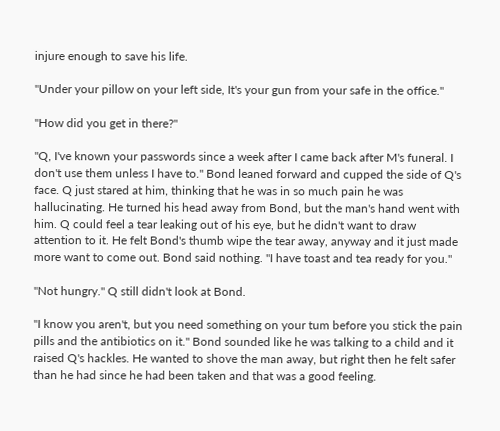injure enough to save his life.

"Under your pillow on your left side, It's your gun from your safe in the office."

"How did you get in there?"

"Q, I've known your passwords since a week after I came back after M's funeral. I don't use them unless I have to." Bond leaned forward and cupped the side of Q's face. Q just stared at him, thinking that he was in so much pain he was hallucinating. He turned his head away from Bond, but the man's hand went with him. Q could feel a tear leaking out of his eye, but he didn't want to draw attention to it. He felt Bond's thumb wipe the tear away, anyway and it just made more want to come out. Bond said nothing. "I have toast and tea ready for you."

"Not hungry." Q still didn't look at Bond.

"I know you aren't, but you need something on your tum before you stick the pain pills and the antibiotics on it." Bond sounded like he was talking to a child and it raised Q's hackles. He wanted to shove the man away, but right then he felt safer than he had since he had been taken and that was a good feeling.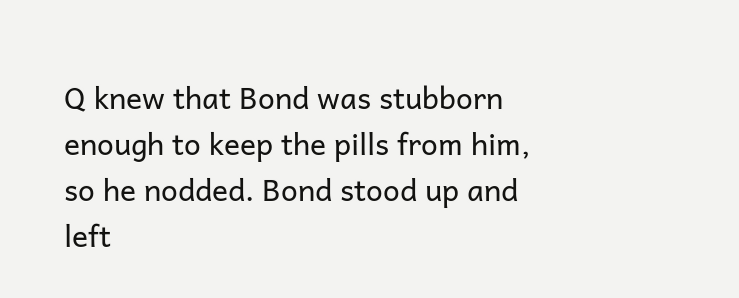Q knew that Bond was stubborn enough to keep the pills from him, so he nodded. Bond stood up and left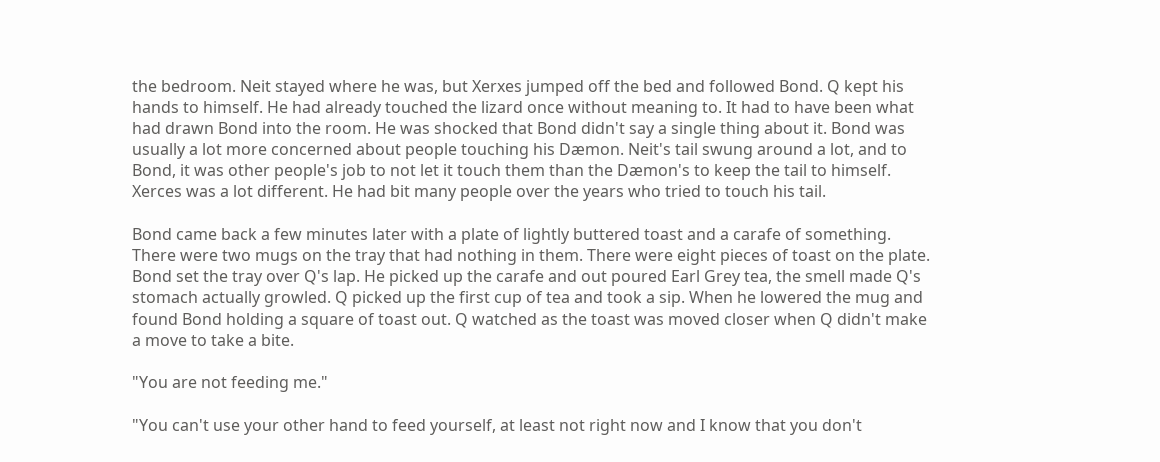the bedroom. Neit stayed where he was, but Xerxes jumped off the bed and followed Bond. Q kept his hands to himself. He had already touched the lizard once without meaning to. It had to have been what had drawn Bond into the room. He was shocked that Bond didn't say a single thing about it. Bond was usually a lot more concerned about people touching his Dæmon. Neit's tail swung around a lot, and to Bond, it was other people's job to not let it touch them than the Dæmon's to keep the tail to himself. Xerces was a lot different. He had bit many people over the years who tried to touch his tail.

Bond came back a few minutes later with a plate of lightly buttered toast and a carafe of something. There were two mugs on the tray that had nothing in them. There were eight pieces of toast on the plate. Bond set the tray over Q's lap. He picked up the carafe and out poured Earl Grey tea, the smell made Q's stomach actually growled. Q picked up the first cup of tea and took a sip. When he lowered the mug and found Bond holding a square of toast out. Q watched as the toast was moved closer when Q didn't make a move to take a bite.

"You are not feeding me."

"You can't use your other hand to feed yourself, at least not right now and I know that you don't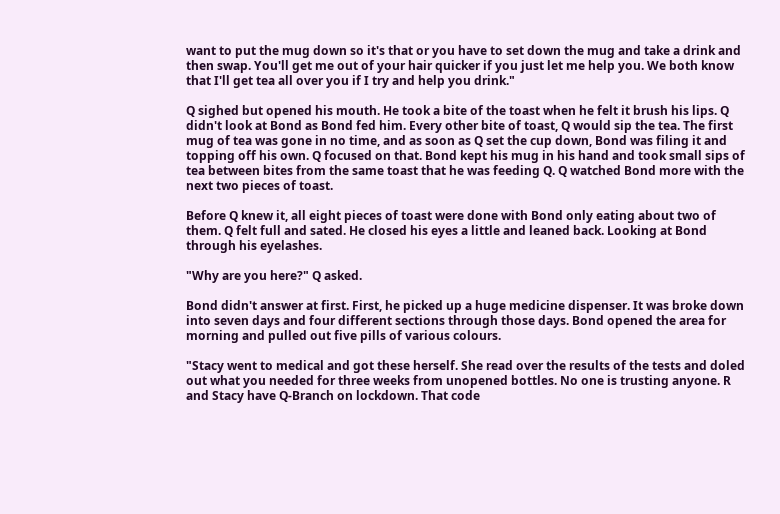want to put the mug down so it's that or you have to set down the mug and take a drink and then swap. You'll get me out of your hair quicker if you just let me help you. We both know that I'll get tea all over you if I try and help you drink."

Q sighed but opened his mouth. He took a bite of the toast when he felt it brush his lips. Q didn't look at Bond as Bond fed him. Every other bite of toast, Q would sip the tea. The first mug of tea was gone in no time, and as soon as Q set the cup down, Bond was filing it and topping off his own. Q focused on that. Bond kept his mug in his hand and took small sips of tea between bites from the same toast that he was feeding Q. Q watched Bond more with the next two pieces of toast.

Before Q knew it, all eight pieces of toast were done with Bond only eating about two of them. Q felt full and sated. He closed his eyes a little and leaned back. Looking at Bond through his eyelashes.

"Why are you here?" Q asked.

Bond didn't answer at first. First, he picked up a huge medicine dispenser. It was broke down into seven days and four different sections through those days. Bond opened the area for morning and pulled out five pills of various colours.

"Stacy went to medical and got these herself. She read over the results of the tests and doled out what you needed for three weeks from unopened bottles. No one is trusting anyone. R and Stacy have Q-Branch on lockdown. That code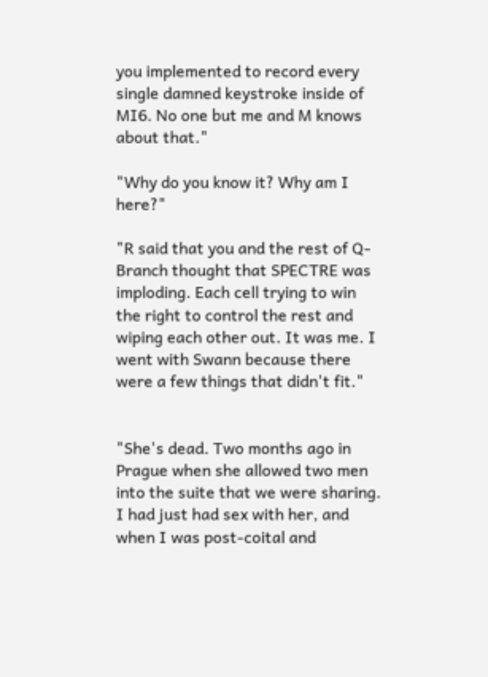you implemented to record every single damned keystroke inside of MI6. No one but me and M knows about that."

"Why do you know it? Why am I here?"

"R said that you and the rest of Q-Branch thought that SPECTRE was imploding. Each cell trying to win the right to control the rest and wiping each other out. It was me. I went with Swann because there were a few things that didn't fit."


"She's dead. Two months ago in Prague when she allowed two men into the suite that we were sharing. I had just had sex with her, and when I was post-coital and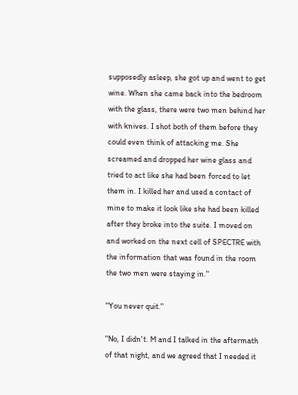supposedly asleep, she got up and went to get wine. When she came back into the bedroom with the glass, there were two men behind her with knives. I shot both of them before they could even think of attacking me. She screamed and dropped her wine glass and tried to act like she had been forced to let them in. I killed her and used a contact of mine to make it look like she had been killed after they broke into the suite. I moved on and worked on the next cell of SPECTRE with the information that was found in the room the two men were staying in."

"You never quit."

"No, I didn't. M and I talked in the aftermath of that night, and we agreed that I needed it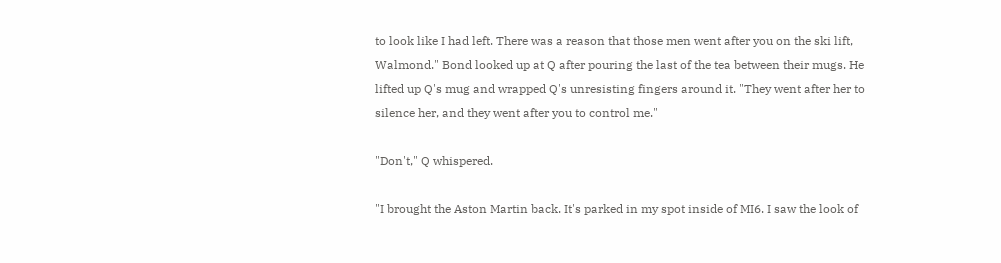to look like I had left. There was a reason that those men went after you on the ski lift, Walmond." Bond looked up at Q after pouring the last of the tea between their mugs. He lifted up Q's mug and wrapped Q's unresisting fingers around it. "They went after her to silence her, and they went after you to control me."

"Don't," Q whispered.

"I brought the Aston Martin back. It's parked in my spot inside of MI6. I saw the look of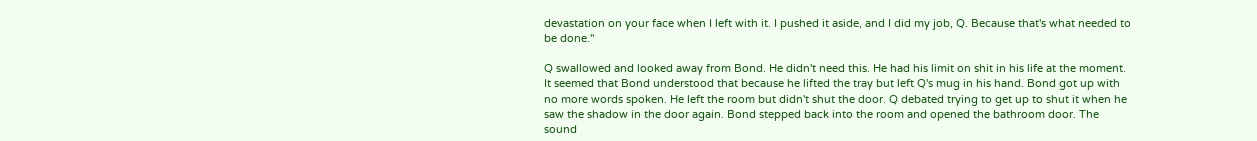devastation on your face when I left with it. I pushed it aside, and I did my job, Q. Because that's what needed to be done."

Q swallowed and looked away from Bond. He didn't need this. He had his limit on shit in his life at the moment. It seemed that Bond understood that because he lifted the tray but left Q's mug in his hand. Bond got up with no more words spoken. He left the room but didn't shut the door. Q debated trying to get up to shut it when he saw the shadow in the door again. Bond stepped back into the room and opened the bathroom door. The sound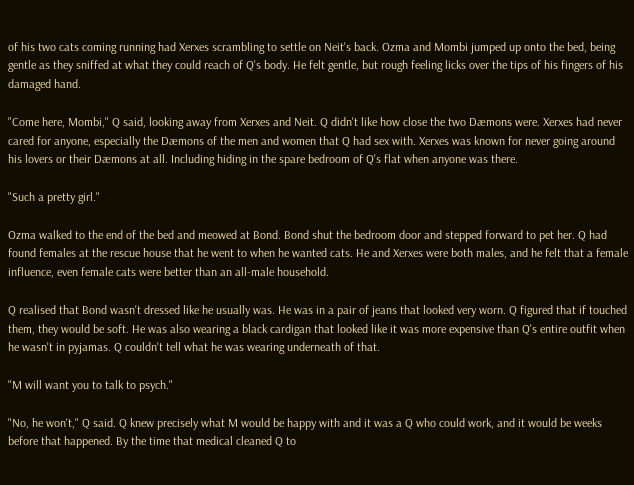of his two cats coming running had Xerxes scrambling to settle on Neit's back. Ozma and Mombi jumped up onto the bed, being gentle as they sniffed at what they could reach of Q's body. He felt gentle, but rough feeling licks over the tips of his fingers of his damaged hand.

"Come here, Mombi," Q said, looking away from Xerxes and Neit. Q didn't like how close the two Dæmons were. Xerxes had never cared for anyone, especially the Dæmons of the men and women that Q had sex with. Xerxes was known for never going around his lovers or their Dæmons at all. Including hiding in the spare bedroom of Q's flat when anyone was there.

"Such a pretty girl."

Ozma walked to the end of the bed and meowed at Bond. Bond shut the bedroom door and stepped forward to pet her. Q had found females at the rescue house that he went to when he wanted cats. He and Xerxes were both males, and he felt that a female influence, even female cats were better than an all-male household.

Q realised that Bond wasn't dressed like he usually was. He was in a pair of jeans that looked very worn. Q figured that if touched them, they would be soft. He was also wearing a black cardigan that looked like it was more expensive than Q's entire outfit when he wasn't in pyjamas. Q couldn't tell what he was wearing underneath of that.

"M will want you to talk to psych."

"No, he won't," Q said. Q knew precisely what M would be happy with and it was a Q who could work, and it would be weeks before that happened. By the time that medical cleaned Q to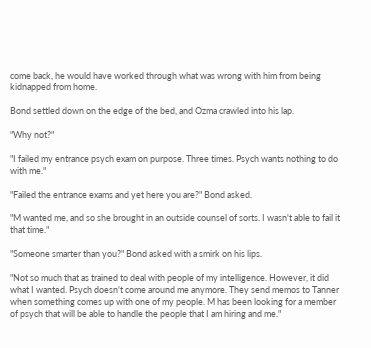come back, he would have worked through what was wrong with him from being kidnapped from home.

Bond settled down on the edge of the bed, and Ozma crawled into his lap.

"Why not?"

"I failed my entrance psych exam on purpose. Three times. Psych wants nothing to do with me."

"Failed the entrance exams and yet here you are?" Bond asked.

"M wanted me, and so she brought in an outside counsel of sorts. I wasn't able to fail it that time."

"Someone smarter than you?" Bond asked with a smirk on his lips.

"Not so much that as trained to deal with people of my intelligence. However, it did what I wanted. Psych doesn't come around me anymore. They send memos to Tanner when something comes up with one of my people. M has been looking for a member of psych that will be able to handle the people that I am hiring and me."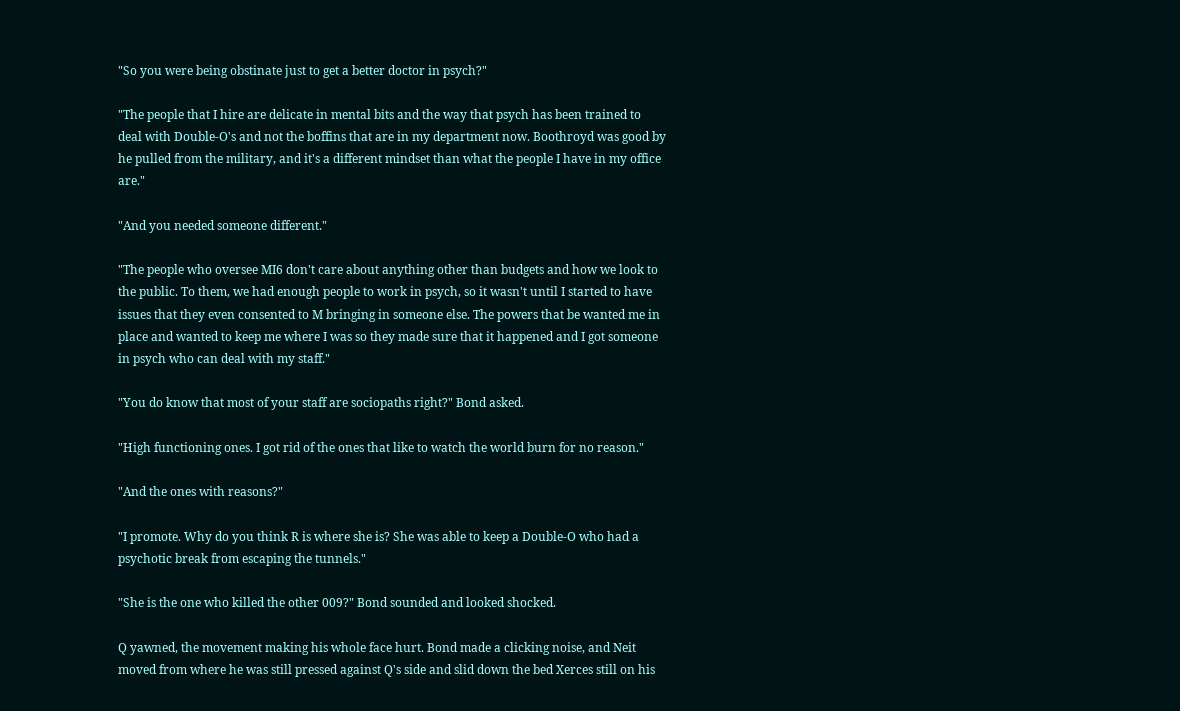"So you were being obstinate just to get a better doctor in psych?"

"The people that I hire are delicate in mental bits and the way that psych has been trained to deal with Double-O's and not the boffins that are in my department now. Boothroyd was good by he pulled from the military, and it's a different mindset than what the people I have in my office are."

"And you needed someone different."

"The people who oversee MI6 don't care about anything other than budgets and how we look to the public. To them, we had enough people to work in psych, so it wasn't until I started to have issues that they even consented to M bringing in someone else. The powers that be wanted me in place and wanted to keep me where I was so they made sure that it happened and I got someone in psych who can deal with my staff."

"You do know that most of your staff are sociopaths right?" Bond asked.

"High functioning ones. I got rid of the ones that like to watch the world burn for no reason."

"And the ones with reasons?"

"I promote. Why do you think R is where she is? She was able to keep a Double-O who had a psychotic break from escaping the tunnels."

"She is the one who killed the other 009?" Bond sounded and looked shocked.

Q yawned, the movement making his whole face hurt. Bond made a clicking noise, and Neit moved from where he was still pressed against Q's side and slid down the bed Xerces still on his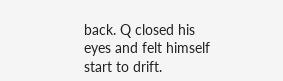back. Q closed his eyes and felt himself start to drift.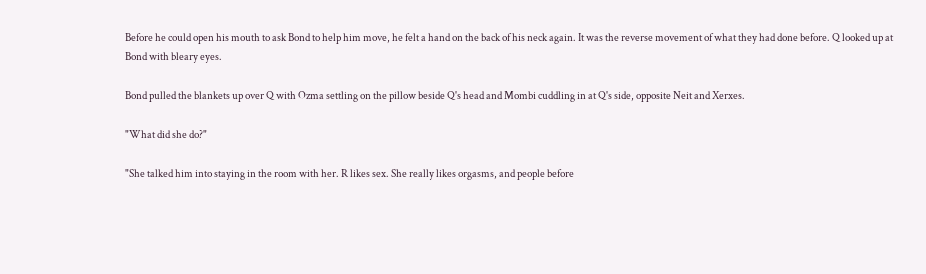Before he could open his mouth to ask Bond to help him move, he felt a hand on the back of his neck again. It was the reverse movement of what they had done before. Q looked up at Bond with bleary eyes.

Bond pulled the blankets up over Q with Ozma settling on the pillow beside Q's head and Mombi cuddling in at Q's side, opposite Neit and Xerxes.

"What did she do?"

"She talked him into staying in the room with her. R likes sex. She really likes orgasms, and people before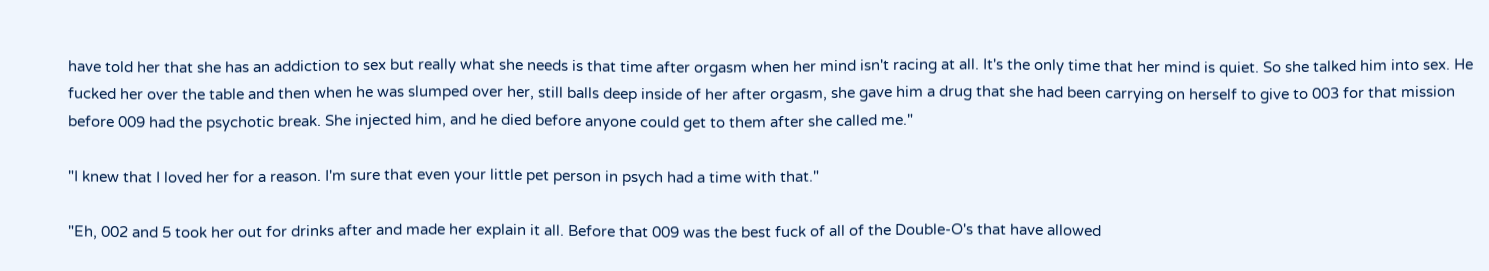have told her that she has an addiction to sex but really what she needs is that time after orgasm when her mind isn't racing at all. It's the only time that her mind is quiet. So she talked him into sex. He fucked her over the table and then when he was slumped over her, still balls deep inside of her after orgasm, she gave him a drug that she had been carrying on herself to give to 003 for that mission before 009 had the psychotic break. She injected him, and he died before anyone could get to them after she called me."

"I knew that I loved her for a reason. I'm sure that even your little pet person in psych had a time with that."

"Eh, 002 and 5 took her out for drinks after and made her explain it all. Before that 009 was the best fuck of all of the Double-O's that have allowed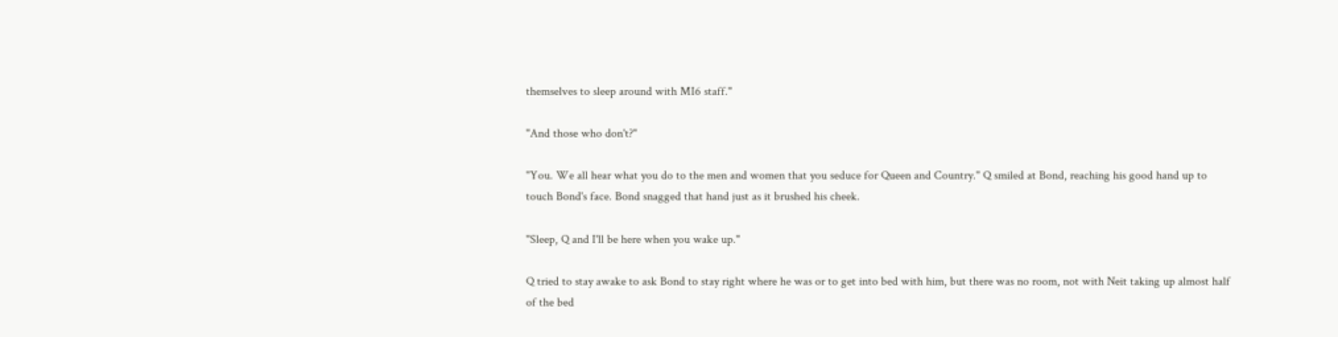themselves to sleep around with MI6 staff."

"And those who don't?"

"You. We all hear what you do to the men and women that you seduce for Queen and Country." Q smiled at Bond, reaching his good hand up to touch Bond's face. Bond snagged that hand just as it brushed his cheek.

"Sleep, Q and I'll be here when you wake up."

Q tried to stay awake to ask Bond to stay right where he was or to get into bed with him, but there was no room, not with Neit taking up almost half of the bed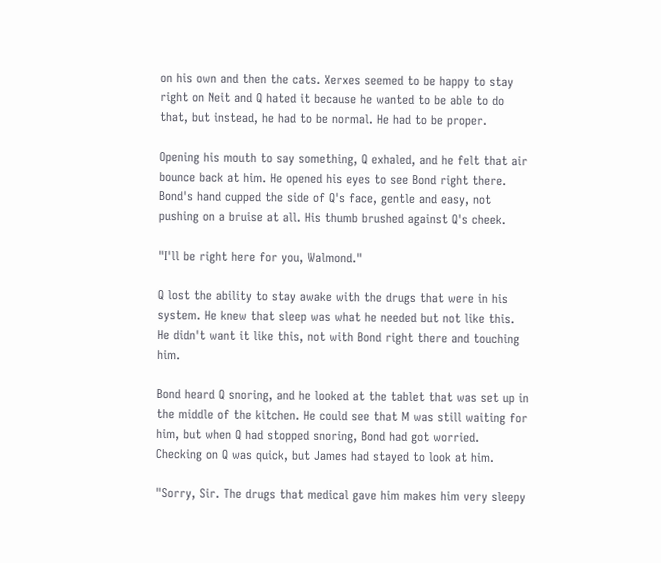on his own and then the cats. Xerxes seemed to be happy to stay right on Neit and Q hated it because he wanted to be able to do that, but instead, he had to be normal. He had to be proper.

Opening his mouth to say something, Q exhaled, and he felt that air bounce back at him. He opened his eyes to see Bond right there. Bond's hand cupped the side of Q's face, gentle and easy, not pushing on a bruise at all. His thumb brushed against Q's cheek.

"I'll be right here for you, Walmond."

Q lost the ability to stay awake with the drugs that were in his system. He knew that sleep was what he needed but not like this. He didn't want it like this, not with Bond right there and touching him.

Bond heard Q snoring, and he looked at the tablet that was set up in the middle of the kitchen. He could see that M was still waiting for him, but when Q had stopped snoring, Bond had got worried. Checking on Q was quick, but James had stayed to look at him.

"Sorry, Sir. The drugs that medical gave him makes him very sleepy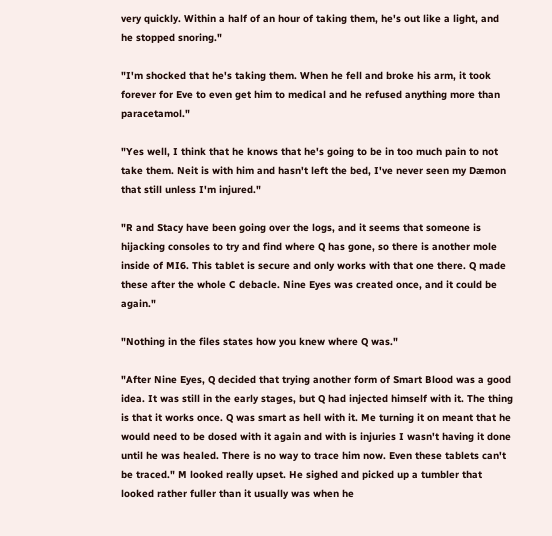very quickly. Within a half of an hour of taking them, he's out like a light, and he stopped snoring."

"I'm shocked that he's taking them. When he fell and broke his arm, it took forever for Eve to even get him to medical and he refused anything more than paracetamol."

"Yes well, I think that he knows that he's going to be in too much pain to not take them. Neit is with him and hasn't left the bed, I've never seen my Dæmon that still unless I'm injured."

"R and Stacy have been going over the logs, and it seems that someone is hijacking consoles to try and find where Q has gone, so there is another mole inside of MI6. This tablet is secure and only works with that one there. Q made these after the whole C debacle. Nine Eyes was created once, and it could be again."

"Nothing in the files states how you knew where Q was."

"After Nine Eyes, Q decided that trying another form of Smart Blood was a good idea. It was still in the early stages, but Q had injected himself with it. The thing is that it works once. Q was smart as hell with it. Me turning it on meant that he would need to be dosed with it again and with is injuries I wasn't having it done until he was healed. There is no way to trace him now. Even these tablets can't be traced." M looked really upset. He sighed and picked up a tumbler that looked rather fuller than it usually was when he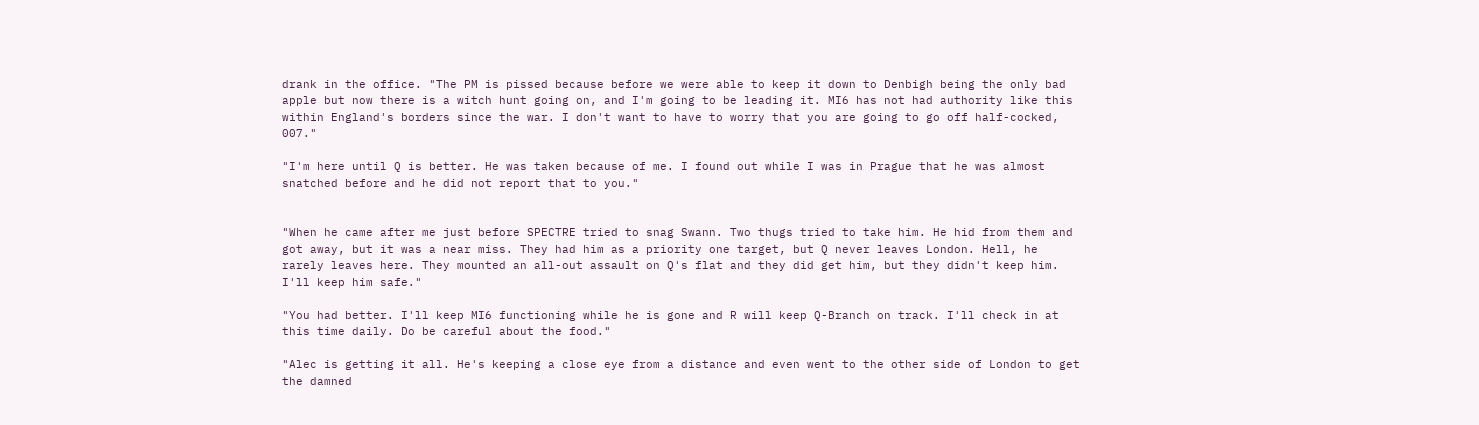drank in the office. "The PM is pissed because before we were able to keep it down to Denbigh being the only bad apple but now there is a witch hunt going on, and I'm going to be leading it. MI6 has not had authority like this within England's borders since the war. I don't want to have to worry that you are going to go off half-cocked, 007."

"I'm here until Q is better. He was taken because of me. I found out while I was in Prague that he was almost snatched before and he did not report that to you."


"When he came after me just before SPECTRE tried to snag Swann. Two thugs tried to take him. He hid from them and got away, but it was a near miss. They had him as a priority one target, but Q never leaves London. Hell, he rarely leaves here. They mounted an all-out assault on Q's flat and they did get him, but they didn't keep him. I'll keep him safe."

"You had better. I'll keep MI6 functioning while he is gone and R will keep Q-Branch on track. I'll check in at this time daily. Do be careful about the food."

"Alec is getting it all. He's keeping a close eye from a distance and even went to the other side of London to get the damned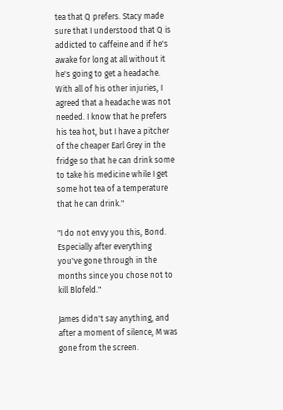tea that Q prefers. Stacy made sure that I understood that Q is addicted to caffeine and if he's awake for long at all without it he's going to get a headache. With all of his other injuries, I agreed that a headache was not needed. I know that he prefers his tea hot, but I have a pitcher of the cheaper Earl Grey in the fridge so that he can drink some to take his medicine while I get some hot tea of a temperature that he can drink."

"I do not envy you this, Bond. Especially after everything you've gone through in the months since you chose not to kill Blofeld."

James didn't say anything, and after a moment of silence, M was gone from the screen.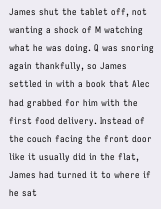James shut the tablet off, not wanting a shock of M watching what he was doing. Q was snoring again thankfully, so James settled in with a book that Alec had grabbed for him with the first food delivery. Instead of the couch facing the front door like it usually did in the flat, James had turned it to where if he sat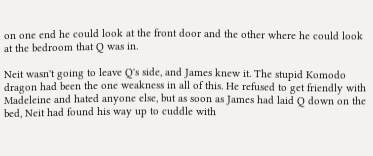on one end he could look at the front door and the other where he could look at the bedroom that Q was in.

Neit wasn't going to leave Q's side, and James knew it. The stupid Komodo dragon had been the one weakness in all of this. He refused to get friendly with Madeleine and hated anyone else, but as soon as James had laid Q down on the bed, Neit had found his way up to cuddle with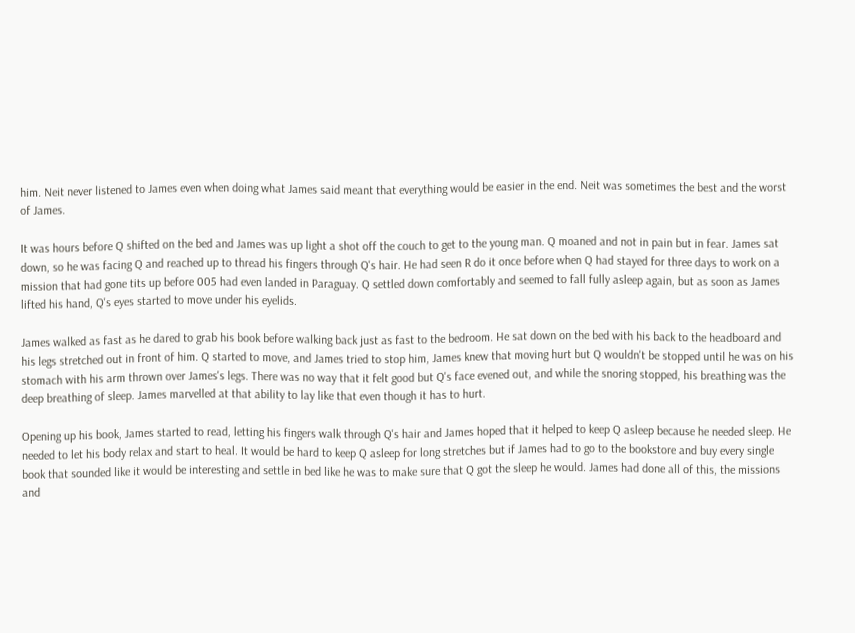him. Neit never listened to James even when doing what James said meant that everything would be easier in the end. Neit was sometimes the best and the worst of James.

It was hours before Q shifted on the bed and James was up light a shot off the couch to get to the young man. Q moaned and not in pain but in fear. James sat down, so he was facing Q and reached up to thread his fingers through Q's hair. He had seen R do it once before when Q had stayed for three days to work on a mission that had gone tits up before 005 had even landed in Paraguay. Q settled down comfortably and seemed to fall fully asleep again, but as soon as James lifted his hand, Q's eyes started to move under his eyelids.

James walked as fast as he dared to grab his book before walking back just as fast to the bedroom. He sat down on the bed with his back to the headboard and his legs stretched out in front of him. Q started to move, and James tried to stop him, James knew that moving hurt but Q wouldn't be stopped until he was on his stomach with his arm thrown over James's legs. There was no way that it felt good but Q's face evened out, and while the snoring stopped, his breathing was the deep breathing of sleep. James marvelled at that ability to lay like that even though it has to hurt.

Opening up his book, James started to read, letting his fingers walk through Q's hair and James hoped that it helped to keep Q asleep because he needed sleep. He needed to let his body relax and start to heal. It would be hard to keep Q asleep for long stretches but if James had to go to the bookstore and buy every single book that sounded like it would be interesting and settle in bed like he was to make sure that Q got the sleep he would. James had done all of this, the missions and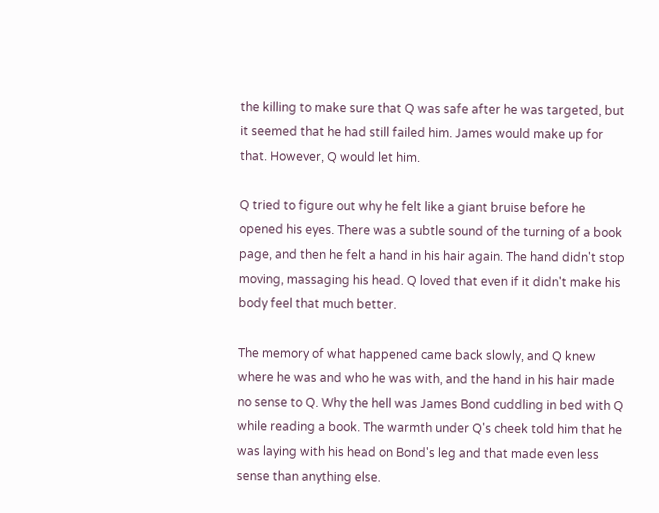the killing to make sure that Q was safe after he was targeted, but it seemed that he had still failed him. James would make up for that. However, Q would let him.

Q tried to figure out why he felt like a giant bruise before he opened his eyes. There was a subtle sound of the turning of a book page, and then he felt a hand in his hair again. The hand didn't stop moving, massaging his head. Q loved that even if it didn't make his body feel that much better.

The memory of what happened came back slowly, and Q knew where he was and who he was with, and the hand in his hair made no sense to Q. Why the hell was James Bond cuddling in bed with Q while reading a book. The warmth under Q's cheek told him that he was laying with his head on Bond's leg and that made even less sense than anything else.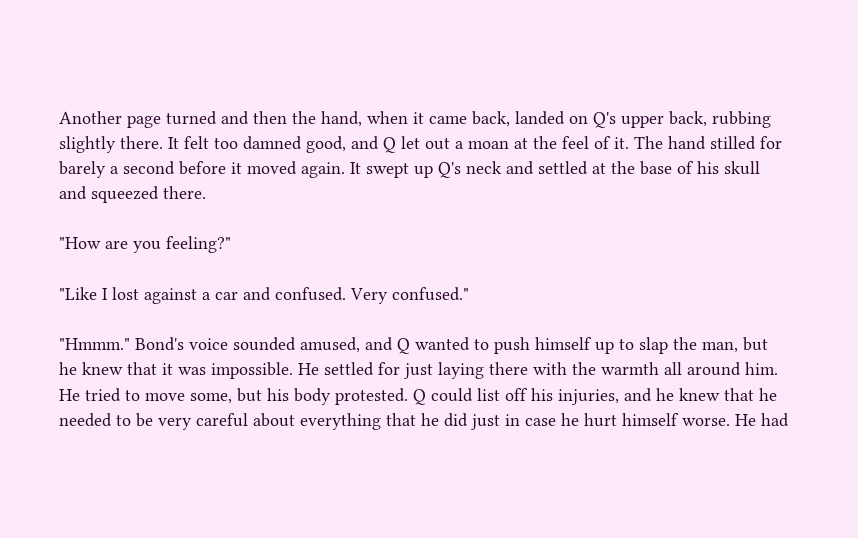Another page turned and then the hand, when it came back, landed on Q's upper back, rubbing slightly there. It felt too damned good, and Q let out a moan at the feel of it. The hand stilled for barely a second before it moved again. It swept up Q's neck and settled at the base of his skull and squeezed there.

"How are you feeling?"

"Like I lost against a car and confused. Very confused."

"Hmmm." Bond's voice sounded amused, and Q wanted to push himself up to slap the man, but he knew that it was impossible. He settled for just laying there with the warmth all around him. He tried to move some, but his body protested. Q could list off his injuries, and he knew that he needed to be very careful about everything that he did just in case he hurt himself worse. He had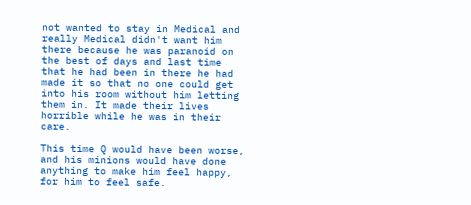not wanted to stay in Medical and really Medical didn't want him there because he was paranoid on the best of days and last time that he had been in there he had made it so that no one could get into his room without him letting them in. It made their lives horrible while he was in their care.

This time Q would have been worse, and his minions would have done anything to make him feel happy, for him to feel safe.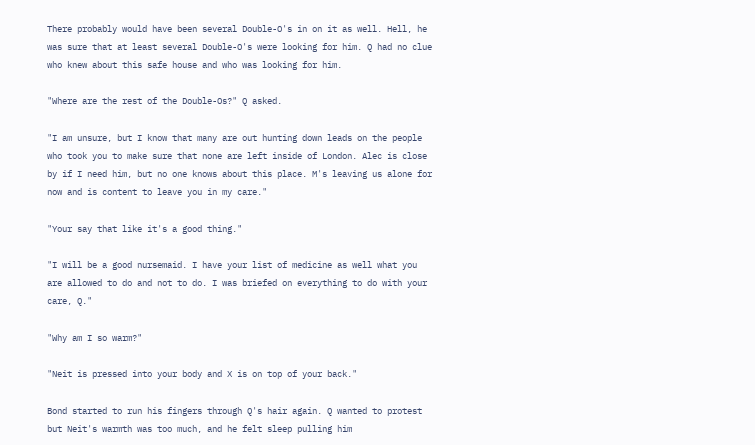There probably would have been several Double-O's in on it as well. Hell, he was sure that at least several Double-O's were looking for him. Q had no clue who knew about this safe house and who was looking for him.

"Where are the rest of the Double-Os?" Q asked.

"I am unsure, but I know that many are out hunting down leads on the people who took you to make sure that none are left inside of London. Alec is close by if I need him, but no one knows about this place. M's leaving us alone for now and is content to leave you in my care."

"Your say that like it's a good thing."

"I will be a good nursemaid. I have your list of medicine as well what you are allowed to do and not to do. I was briefed on everything to do with your care, Q."

"Why am I so warm?"

"Neit is pressed into your body and X is on top of your back."

Bond started to run his fingers through Q's hair again. Q wanted to protest but Neit's warmth was too much, and he felt sleep pulling him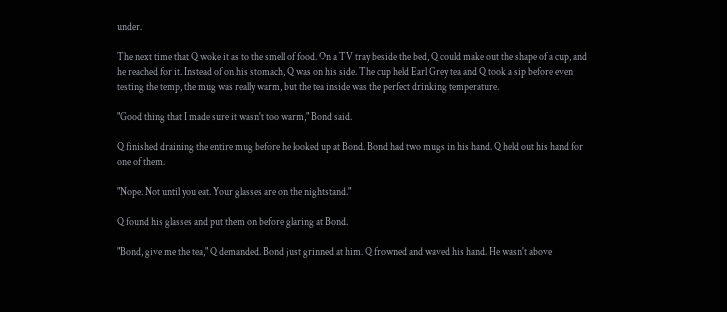under.

The next time that Q woke it as to the smell of food. On a TV tray beside the bed, Q could make out the shape of a cup, and he reached for it. Instead of on his stomach, Q was on his side. The cup held Earl Grey tea and Q took a sip before even testing the temp, the mug was really warm, but the tea inside was the perfect drinking temperature.

"Good thing that I made sure it wasn't too warm," Bond said.

Q finished draining the entire mug before he looked up at Bond. Bond had two mugs in his hand. Q held out his hand for one of them.

"Nope. Not until you eat. Your glasses are on the nightstand."

Q found his glasses and put them on before glaring at Bond.

"Bond, give me the tea," Q demanded. Bond just grinned at him. Q frowned and waved his hand. He wasn't above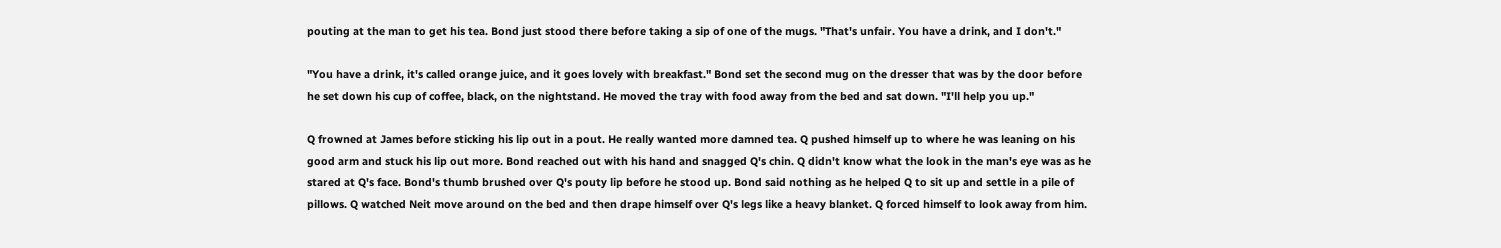pouting at the man to get his tea. Bond just stood there before taking a sip of one of the mugs. "That's unfair. You have a drink, and I don't."

"You have a drink, it's called orange juice, and it goes lovely with breakfast." Bond set the second mug on the dresser that was by the door before he set down his cup of coffee, black, on the nightstand. He moved the tray with food away from the bed and sat down. "I'll help you up."

Q frowned at James before sticking his lip out in a pout. He really wanted more damned tea. Q pushed himself up to where he was leaning on his good arm and stuck his lip out more. Bond reached out with his hand and snagged Q's chin. Q didn't know what the look in the man's eye was as he stared at Q's face. Bond's thumb brushed over Q's pouty lip before he stood up. Bond said nothing as he helped Q to sit up and settle in a pile of pillows. Q watched Neit move around on the bed and then drape himself over Q's legs like a heavy blanket. Q forced himself to look away from him.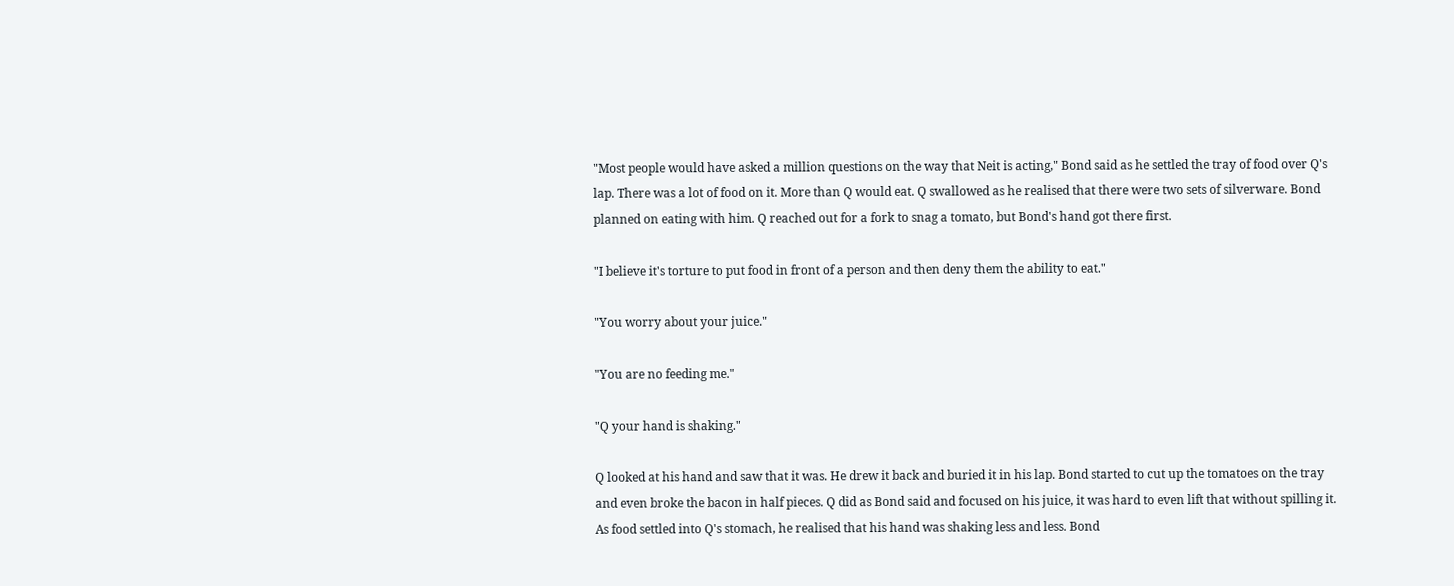"Most people would have asked a million questions on the way that Neit is acting," Bond said as he settled the tray of food over Q's lap. There was a lot of food on it. More than Q would eat. Q swallowed as he realised that there were two sets of silverware. Bond planned on eating with him. Q reached out for a fork to snag a tomato, but Bond's hand got there first.

"I believe it's torture to put food in front of a person and then deny them the ability to eat."

"You worry about your juice."

"You are no feeding me."

"Q your hand is shaking."

Q looked at his hand and saw that it was. He drew it back and buried it in his lap. Bond started to cut up the tomatoes on the tray and even broke the bacon in half pieces. Q did as Bond said and focused on his juice, it was hard to even lift that without spilling it. As food settled into Q's stomach, he realised that his hand was shaking less and less. Bond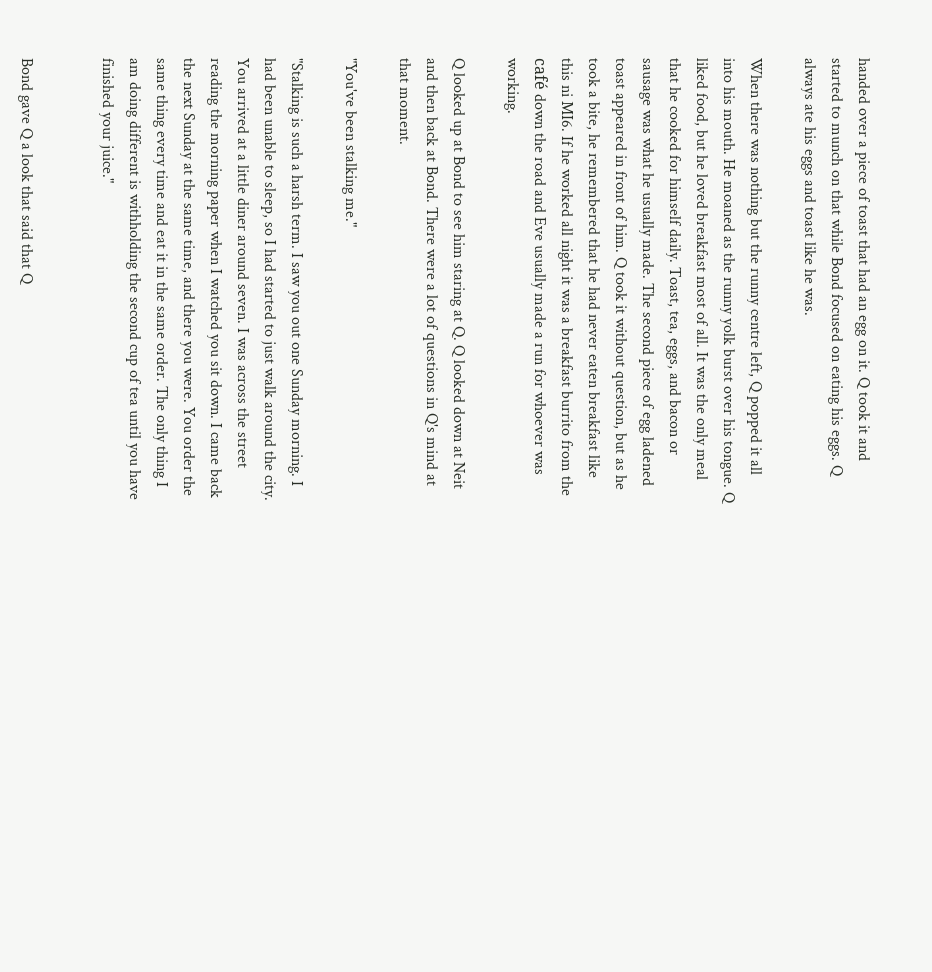handed over a piece of toast that had an egg on it. Q took it and started to munch on that while Bond focused on eating his eggs. Q always ate his eggs and toast like he was.

When there was nothing but the runny centre left, Q popped it all into his mouth. He moaned as the runny yolk burst over his tongue. Q liked food, but he loved breakfast most of all. It was the only meal that he cooked for himself daily. Toast, tea, eggs, and bacon or sausage was what he usually made. The second piece of egg ladened toast appeared in front of him. Q took it without question, but as he took a bite, he remembered that he had never eaten breakfast like this ni MI6. If he worked all night it was a breakfast burrito from the café down the road and Eve usually made a run for whoever was working.

Q looked up at Bond to see him staring at Q. Q looked down at Neit and then back at Bond. There were a lot of questions in Q's mind at that moment.

"You've been stalking me."

"Stalking is such a harsh term. I saw you out one Sunday morning. I had been unable to sleep, so I had started to just walk around the city. You arrived at a little diner around seven. I was across the street reading the morning paper when I watched you sit down. I came back the next Sunday at the same time, and there you were. You order the same thing every time and eat it in the same order. The only thing I am doing different is withholding the second cup of tea until you have finished your juice."


Bond gave Q a look that said that Q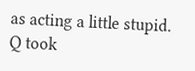as acting a little stupid. Q took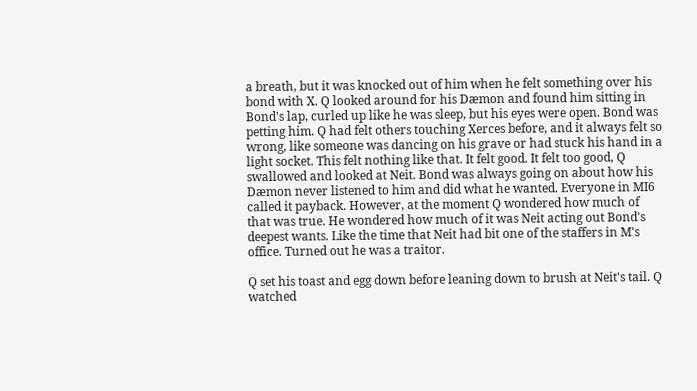a breath, but it was knocked out of him when he felt something over his bond with X. Q looked around for his Dæmon and found him sitting in Bond's lap, curled up like he was sleep, but his eyes were open. Bond was petting him. Q had felt others touching Xerces before, and it always felt so wrong, like someone was dancing on his grave or had stuck his hand in a light socket. This felt nothing like that. It felt good. It felt too good, Q swallowed and looked at Neit. Bond was always going on about how his Dæmon never listened to him and did what he wanted. Everyone in MI6 called it payback. However, at the moment Q wondered how much of that was true. He wondered how much of it was Neit acting out Bond's deepest wants. Like the time that Neit had bit one of the staffers in M's office. Turned out he was a traitor.

Q set his toast and egg down before leaning down to brush at Neit's tail. Q watched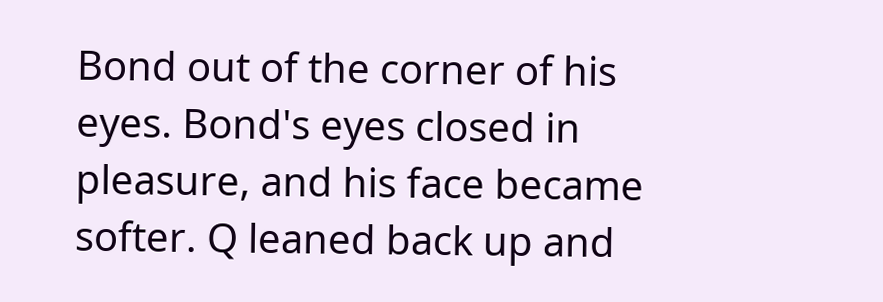Bond out of the corner of his eyes. Bond's eyes closed in pleasure, and his face became softer. Q leaned back up and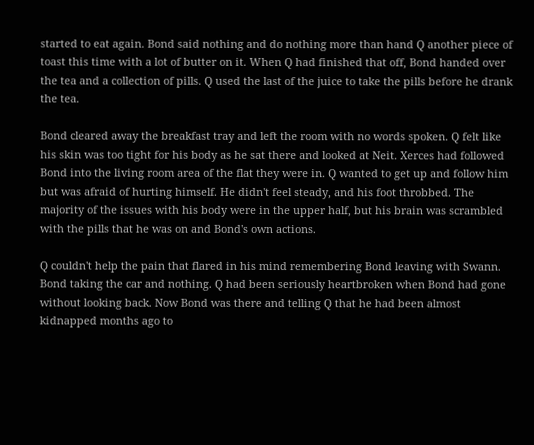started to eat again. Bond said nothing and do nothing more than hand Q another piece of toast this time with a lot of butter on it. When Q had finished that off, Bond handed over the tea and a collection of pills. Q used the last of the juice to take the pills before he drank the tea.

Bond cleared away the breakfast tray and left the room with no words spoken. Q felt like his skin was too tight for his body as he sat there and looked at Neit. Xerces had followed Bond into the living room area of the flat they were in. Q wanted to get up and follow him but was afraid of hurting himself. He didn't feel steady, and his foot throbbed. The majority of the issues with his body were in the upper half, but his brain was scrambled with the pills that he was on and Bond's own actions.

Q couldn't help the pain that flared in his mind remembering Bond leaving with Swann. Bond taking the car and nothing. Q had been seriously heartbroken when Bond had gone without looking back. Now Bond was there and telling Q that he had been almost kidnapped months ago to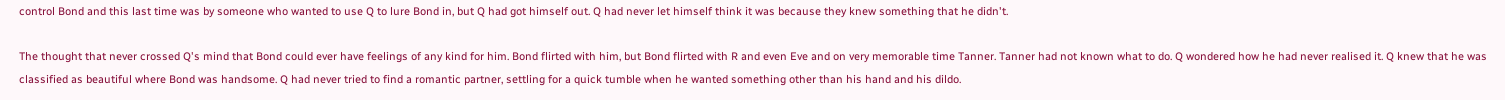control Bond and this last time was by someone who wanted to use Q to lure Bond in, but Q had got himself out. Q had never let himself think it was because they knew something that he didn't.

The thought that never crossed Q's mind that Bond could ever have feelings of any kind for him. Bond flirted with him, but Bond flirted with R and even Eve and on very memorable time Tanner. Tanner had not known what to do. Q wondered how he had never realised it. Q knew that he was classified as beautiful where Bond was handsome. Q had never tried to find a romantic partner, settling for a quick tumble when he wanted something other than his hand and his dildo.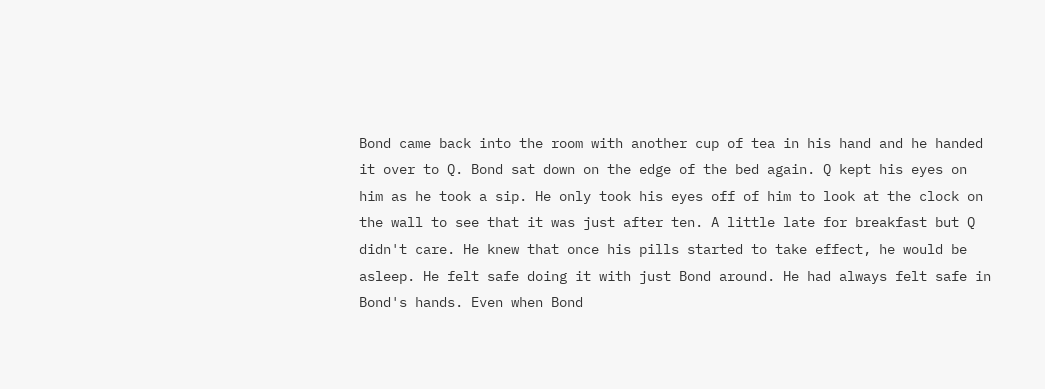Bond came back into the room with another cup of tea in his hand and he handed it over to Q. Bond sat down on the edge of the bed again. Q kept his eyes on him as he took a sip. He only took his eyes off of him to look at the clock on the wall to see that it was just after ten. A little late for breakfast but Q didn't care. He knew that once his pills started to take effect, he would be asleep. He felt safe doing it with just Bond around. He had always felt safe in Bond's hands. Even when Bond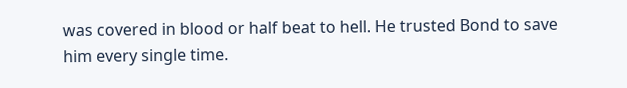was covered in blood or half beat to hell. He trusted Bond to save him every single time.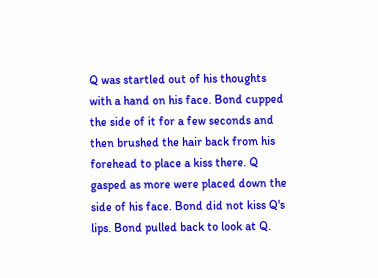Q was startled out of his thoughts with a hand on his face. Bond cupped the side of it for a few seconds and then brushed the hair back from his forehead to place a kiss there. Q gasped as more were placed down the side of his face. Bond did not kiss Q's lips. Bond pulled back to look at Q.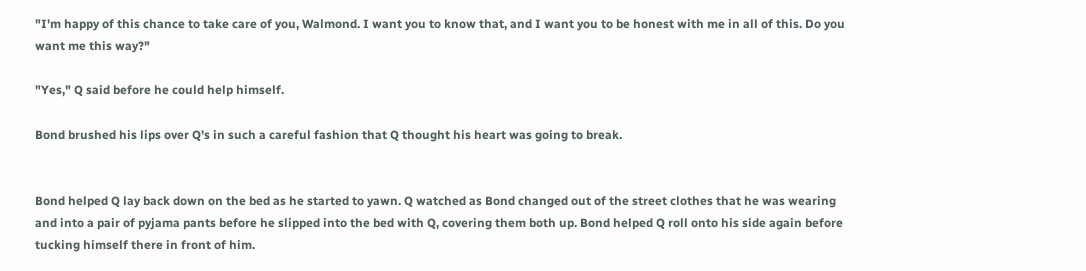"I'm happy of this chance to take care of you, Walmond. I want you to know that, and I want you to be honest with me in all of this. Do you want me this way?"

"Yes," Q said before he could help himself.

Bond brushed his lips over Q's in such a careful fashion that Q thought his heart was going to break.


Bond helped Q lay back down on the bed as he started to yawn. Q watched as Bond changed out of the street clothes that he was wearing and into a pair of pyjama pants before he slipped into the bed with Q, covering them both up. Bond helped Q roll onto his side again before tucking himself there in front of him.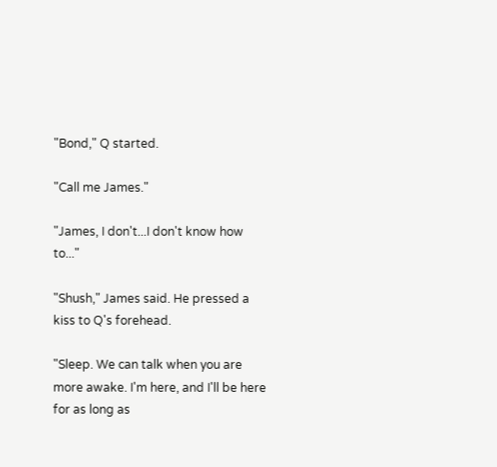"Bond," Q started.

"Call me James."

"James, I don't...I don't know how to..."

"Shush," James said. He pressed a kiss to Q's forehead.

"Sleep. We can talk when you are more awake. I'm here, and I'll be here for as long as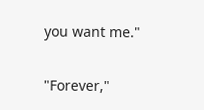you want me."

"Forever,"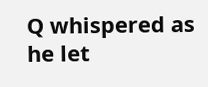Q whispered as he let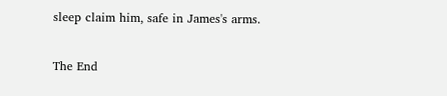sleep claim him, safe in James's arms.

The End